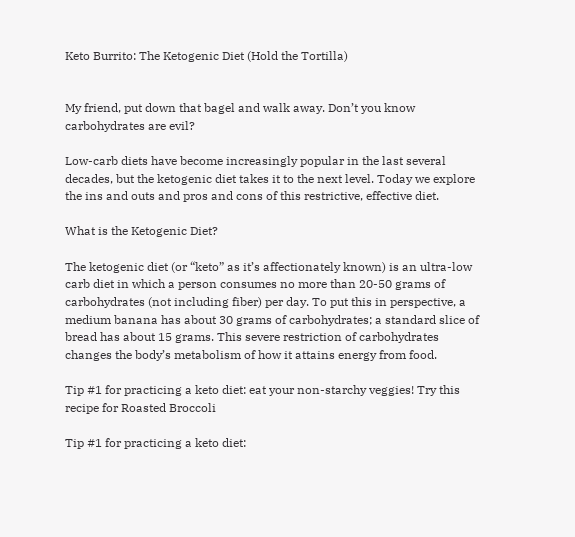Keto Burrito: The Ketogenic Diet (Hold the Tortilla)


My friend, put down that bagel and walk away. Don’t you know carbohydrates are evil?

Low-carb diets have become increasingly popular in the last several decades, but the ketogenic diet takes it to the next level. Today we explore the ins and outs and pros and cons of this restrictive, effective diet.

What is the Ketogenic Diet?

The ketogenic diet (or “keto” as it’s affectionately known) is an ultra-low carb diet in which a person consumes no more than 20-50 grams of carbohydrates (not including fiber) per day. To put this in perspective, a medium banana has about 30 grams of carbohydrates; a standard slice of bread has about 15 grams. This severe restriction of carbohydrates changes the body’s metabolism of how it attains energy from food.

Tip #1 for practicing a keto diet: eat your non-starchy veggies! Try this recipe for Roasted Broccoli

Tip #1 for practicing a keto diet: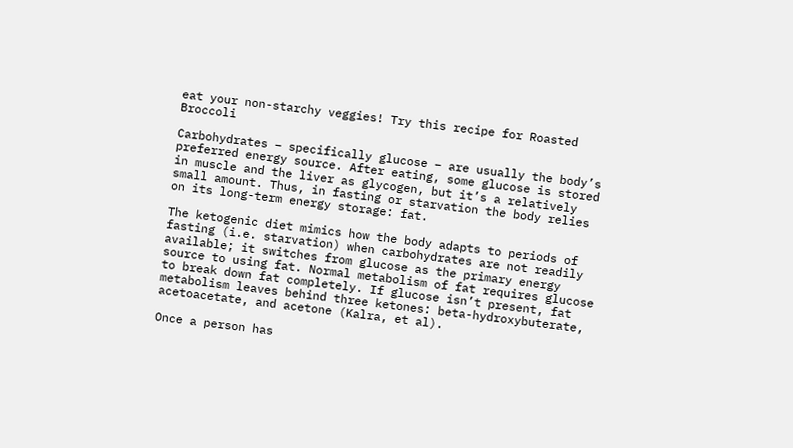eat your non-starchy veggies! Try this recipe for Roasted Broccoli

Carbohydrates – specifically glucose – are usually the body’s preferred energy source. After eating, some glucose is stored in muscle and the liver as glycogen, but it’s a relatively small amount. Thus, in fasting or starvation the body relies on its long-term energy storage: fat.

The ketogenic diet mimics how the body adapts to periods of fasting (i.e. starvation) when carbohydrates are not readily available; it switches from glucose as the primary energy source to using fat. Normal metabolism of fat requires glucose to break down fat completely. If glucose isn’t present, fat metabolism leaves behind three ketones: beta-hydroxybuterate, acetoacetate, and acetone (Kalra, et al).

Once a person has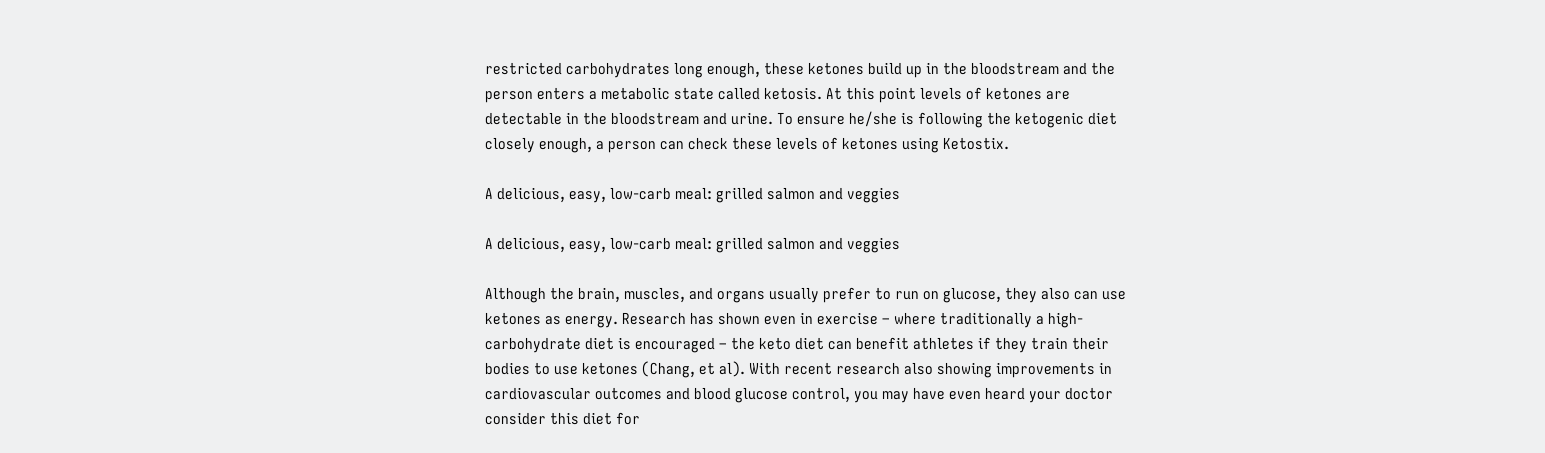restricted carbohydrates long enough, these ketones build up in the bloodstream and the person enters a metabolic state called ketosis. At this point levels of ketones are detectable in the bloodstream and urine. To ensure he/she is following the ketogenic diet closely enough, a person can check these levels of ketones using Ketostix.

A delicious, easy, low-carb meal: grilled salmon and veggies

A delicious, easy, low-carb meal: grilled salmon and veggies

Although the brain, muscles, and organs usually prefer to run on glucose, they also can use ketones as energy. Research has shown even in exercise – where traditionally a high-carbohydrate diet is encouraged – the keto diet can benefit athletes if they train their bodies to use ketones (Chang, et al). With recent research also showing improvements in cardiovascular outcomes and blood glucose control, you may have even heard your doctor consider this diet for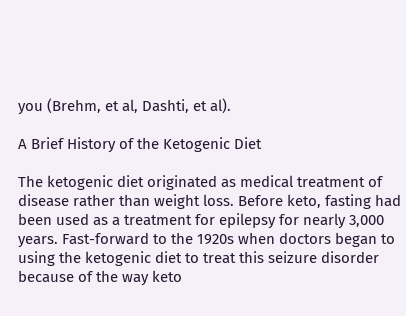you (Brehm, et al, Dashti, et al).

A Brief History of the Ketogenic Diet

The ketogenic diet originated as medical treatment of disease rather than weight loss. Before keto, fasting had been used as a treatment for epilepsy for nearly 3,000 years. Fast-forward to the 1920s when doctors began to using the ketogenic diet to treat this seizure disorder because of the way keto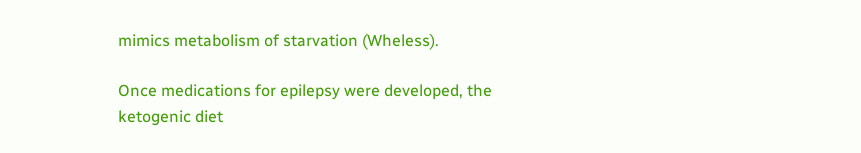mimics metabolism of starvation (Wheless).

Once medications for epilepsy were developed, the ketogenic diet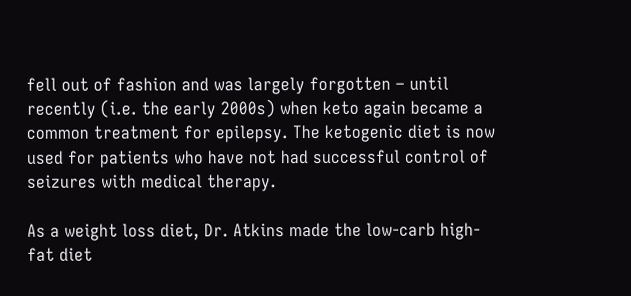fell out of fashion and was largely forgotten – until recently (i.e. the early 2000s) when keto again became a common treatment for epilepsy. The ketogenic diet is now used for patients who have not had successful control of seizures with medical therapy.

As a weight loss diet, Dr. Atkins made the low-carb high-fat diet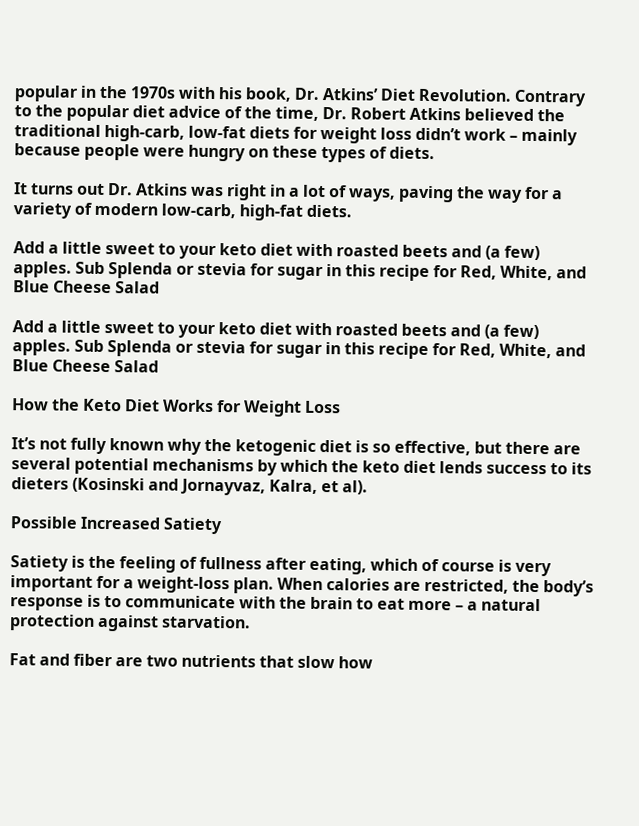popular in the 1970s with his book, Dr. Atkins’ Diet Revolution. Contrary to the popular diet advice of the time, Dr. Robert Atkins believed the traditional high-carb, low-fat diets for weight loss didn’t work – mainly because people were hungry on these types of diets.

It turns out Dr. Atkins was right in a lot of ways, paving the way for a variety of modern low-carb, high-fat diets.

Add a little sweet to your keto diet with roasted beets and (a few) apples. Sub Splenda or stevia for sugar in this recipe for Red, White, and Blue Cheese Salad

Add a little sweet to your keto diet with roasted beets and (a few) apples. Sub Splenda or stevia for sugar in this recipe for Red, White, and Blue Cheese Salad

How the Keto Diet Works for Weight Loss

It’s not fully known why the ketogenic diet is so effective, but there are several potential mechanisms by which the keto diet lends success to its dieters (Kosinski and Jornayvaz, Kalra, et al).

Possible Increased Satiety

Satiety is the feeling of fullness after eating, which of course is very important for a weight-loss plan. When calories are restricted, the body’s response is to communicate with the brain to eat more – a natural protection against starvation.

Fat and fiber are two nutrients that slow how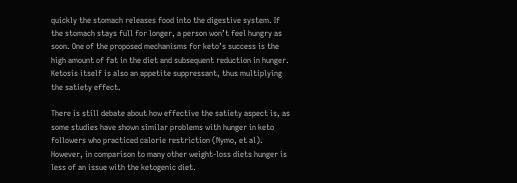quickly the stomach releases food into the digestive system. If the stomach stays full for longer, a person won’t feel hungry as soon. One of the proposed mechanisms for keto’s success is the high amount of fat in the diet and subsequent reduction in hunger. Ketosis itself is also an appetite suppressant, thus multiplying the satiety effect.

There is still debate about how effective the satiety aspect is, as some studies have shown similar problems with hunger in keto followers who practiced calorie restriction (Nymo, et al). However, in comparison to many other weight-loss diets hunger is less of an issue with the ketogenic diet.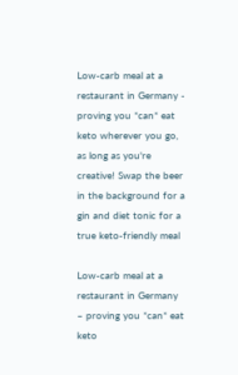Low-carb meal at a restaurant in Germany - proving you *can* eat keto wherever you go, as long as you're creative! Swap the beer in the background for a gin and diet tonic for a true keto-friendly meal

Low-carb meal at a restaurant in Germany – proving you *can* eat keto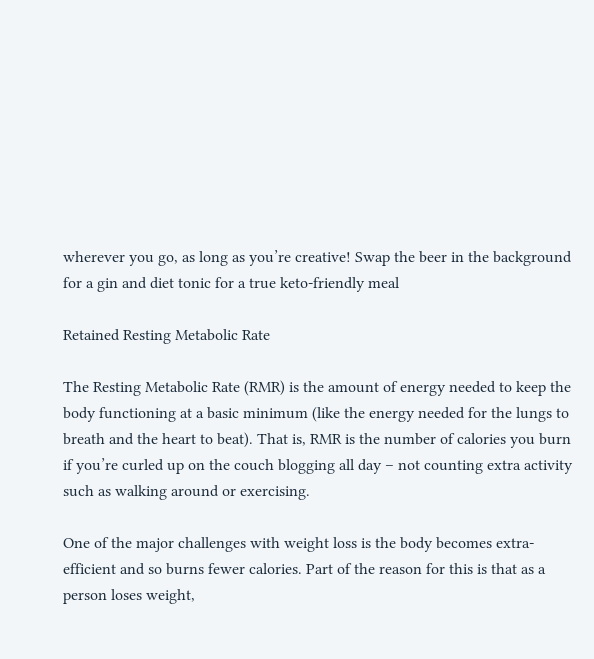wherever you go, as long as you’re creative! Swap the beer in the background for a gin and diet tonic for a true keto-friendly meal

Retained Resting Metabolic Rate

The Resting Metabolic Rate (RMR) is the amount of energy needed to keep the body functioning at a basic minimum (like the energy needed for the lungs to breath and the heart to beat). That is, RMR is the number of calories you burn if you’re curled up on the couch blogging all day – not counting extra activity such as walking around or exercising.

One of the major challenges with weight loss is the body becomes extra-efficient and so burns fewer calories. Part of the reason for this is that as a person loses weight,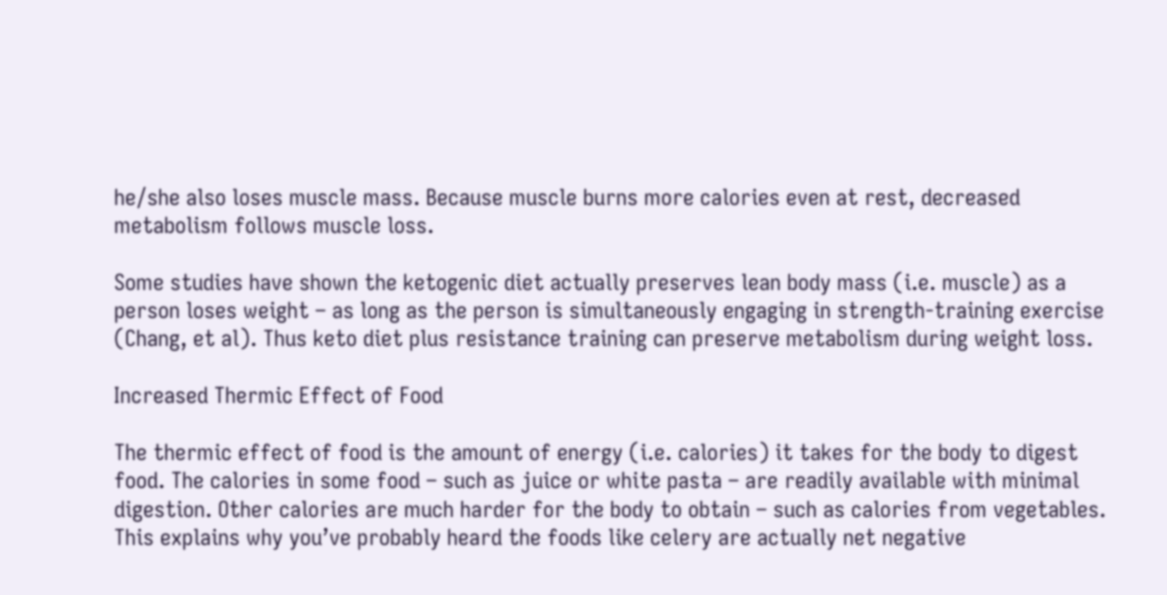he/she also loses muscle mass. Because muscle burns more calories even at rest, decreased metabolism follows muscle loss.

Some studies have shown the ketogenic diet actually preserves lean body mass (i.e. muscle) as a person loses weight – as long as the person is simultaneously engaging in strength-training exercise (Chang, et al). Thus keto diet plus resistance training can preserve metabolism during weight loss.

Increased Thermic Effect of Food

The thermic effect of food is the amount of energy (i.e. calories) it takes for the body to digest food. The calories in some food – such as juice or white pasta – are readily available with minimal digestion. Other calories are much harder for the body to obtain – such as calories from vegetables. This explains why you’ve probably heard the foods like celery are actually net negative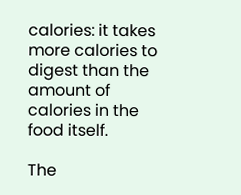calories: it takes more calories to digest than the amount of calories in the food itself.

The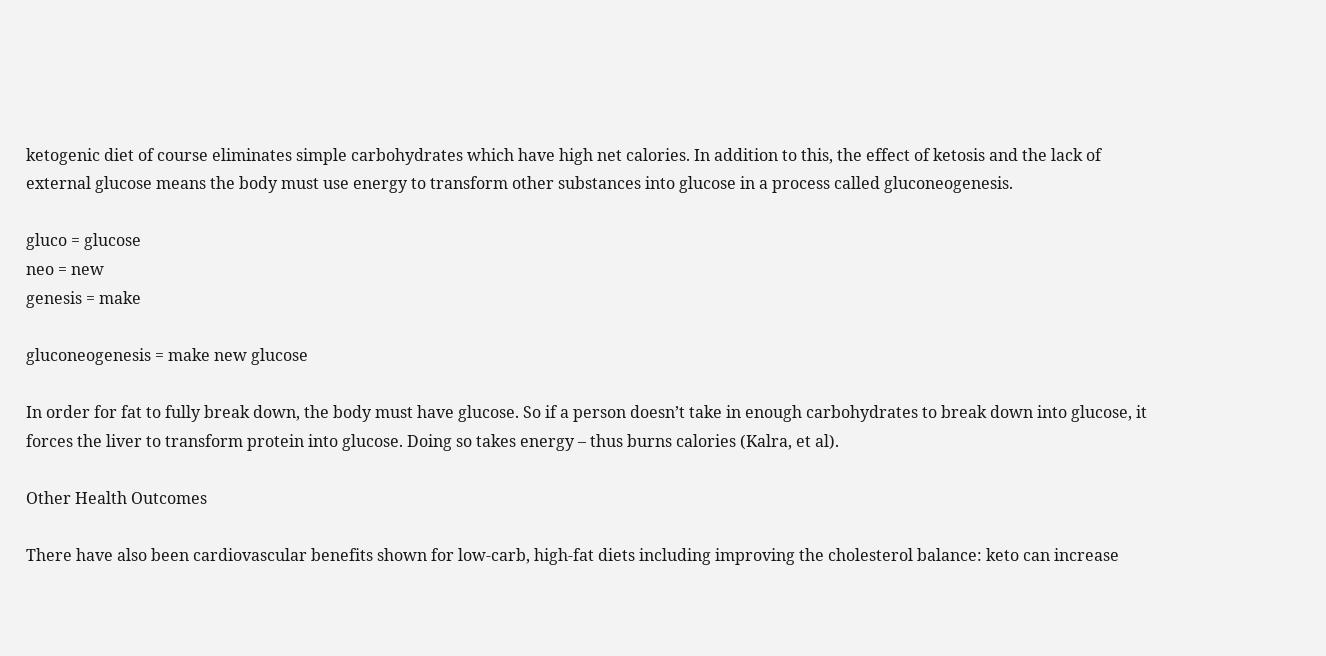ketogenic diet of course eliminates simple carbohydrates which have high net calories. In addition to this, the effect of ketosis and the lack of external glucose means the body must use energy to transform other substances into glucose in a process called gluconeogenesis.

gluco = glucose
neo = new
genesis = make

gluconeogenesis = make new glucose

In order for fat to fully break down, the body must have glucose. So if a person doesn’t take in enough carbohydrates to break down into glucose, it forces the liver to transform protein into glucose. Doing so takes energy – thus burns calories (Kalra, et al).

Other Health Outcomes

There have also been cardiovascular benefits shown for low-carb, high-fat diets including improving the cholesterol balance: keto can increase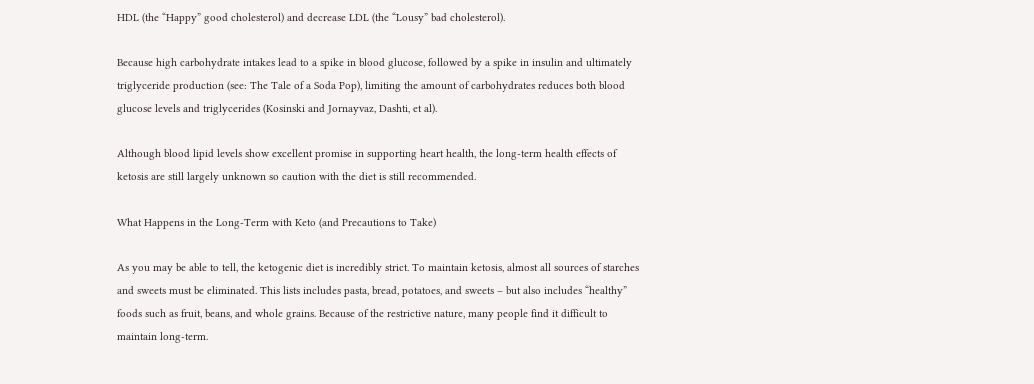HDL (the “Happy” good cholesterol) and decrease LDL (the “Lousy” bad cholesterol).

Because high carbohydrate intakes lead to a spike in blood glucose, followed by a spike in insulin and ultimately triglyceride production (see: The Tale of a Soda Pop), limiting the amount of carbohydrates reduces both blood glucose levels and triglycerides (Kosinski and Jornayvaz, Dashti, et al).

Although blood lipid levels show excellent promise in supporting heart health, the long-term health effects of ketosis are still largely unknown so caution with the diet is still recommended.

What Happens in the Long-Term with Keto (and Precautions to Take)

As you may be able to tell, the ketogenic diet is incredibly strict. To maintain ketosis, almost all sources of starches and sweets must be eliminated. This lists includes pasta, bread, potatoes, and sweets – but also includes “healthy” foods such as fruit, beans, and whole grains. Because of the restrictive nature, many people find it difficult to maintain long-term.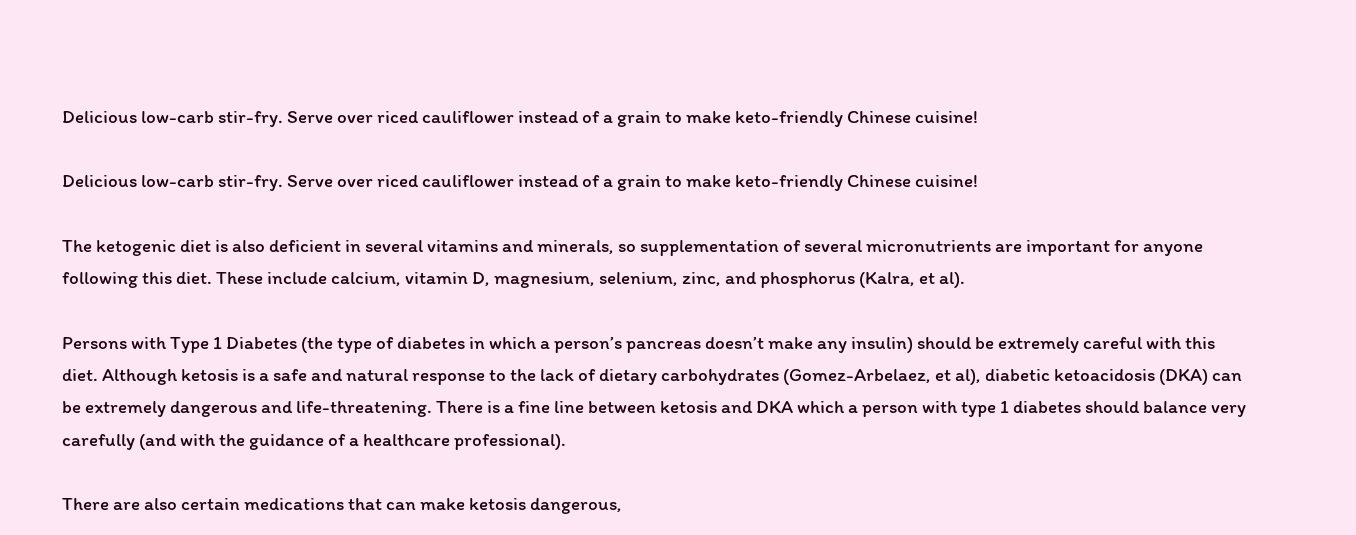Delicious low-carb stir-fry. Serve over riced cauliflower instead of a grain to make keto-friendly Chinese cuisine!

Delicious low-carb stir-fry. Serve over riced cauliflower instead of a grain to make keto-friendly Chinese cuisine!

The ketogenic diet is also deficient in several vitamins and minerals, so supplementation of several micronutrients are important for anyone following this diet. These include calcium, vitamin D, magnesium, selenium, zinc, and phosphorus (Kalra, et al).

Persons with Type 1 Diabetes (the type of diabetes in which a person’s pancreas doesn’t make any insulin) should be extremely careful with this diet. Although ketosis is a safe and natural response to the lack of dietary carbohydrates (Gomez-Arbelaez, et al), diabetic ketoacidosis (DKA) can be extremely dangerous and life-threatening. There is a fine line between ketosis and DKA which a person with type 1 diabetes should balance very carefully (and with the guidance of a healthcare professional).

There are also certain medications that can make ketosis dangerous,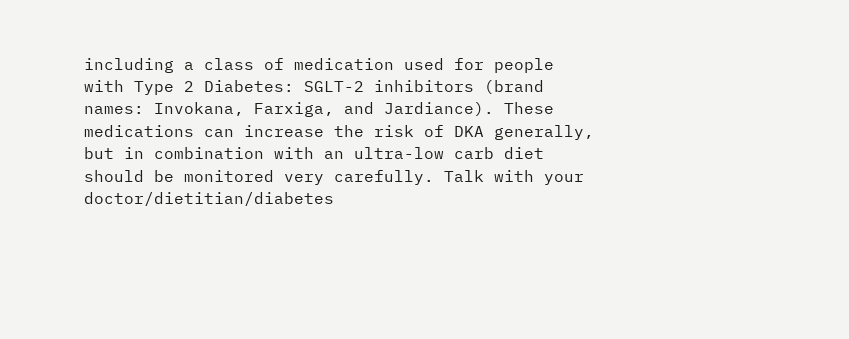including a class of medication used for people with Type 2 Diabetes: SGLT-2 inhibitors (brand names: Invokana, Farxiga, and Jardiance). These medications can increase the risk of DKA generally, but in combination with an ultra-low carb diet should be monitored very carefully. Talk with your doctor/dietitian/diabetes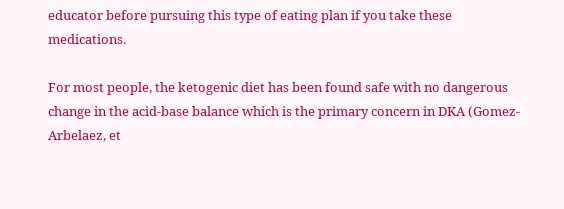educator before pursuing this type of eating plan if you take these medications.

For most people, the ketogenic diet has been found safe with no dangerous change in the acid-base balance which is the primary concern in DKA (Gomez-Arbelaez, et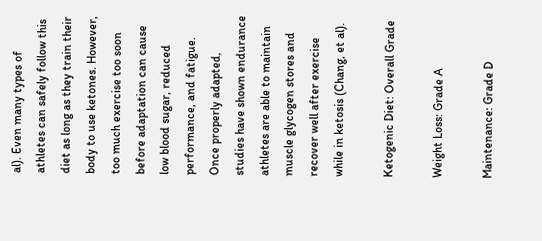al). Even many types of athletes can safely follow this diet as long as they train their body to use ketones. However, too much exercise too soon before adaptation can cause low blood sugar, reduced performance, and fatigue. Once properly adapted, studies have shown endurance athletes are able to maintain muscle glycogen stores and recover well after exercise while in ketosis (Chang, et al).

Ketogenic Diet: Overall Grade

Weight Loss: Grade A

Maintenance: Grade D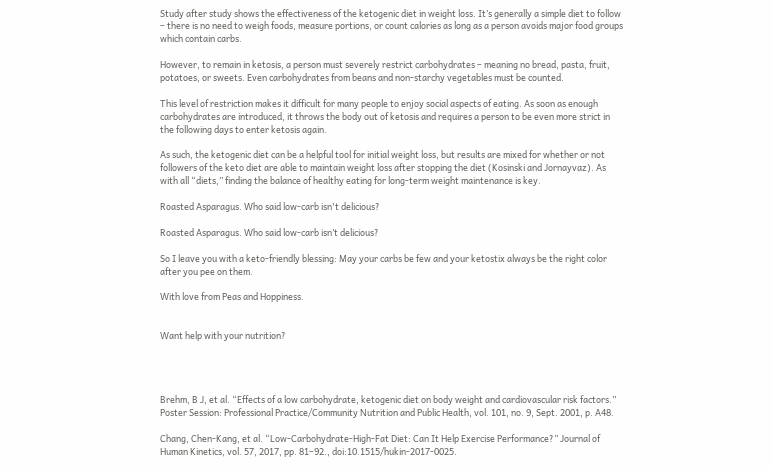Study after study shows the effectiveness of the ketogenic diet in weight loss. It’s generally a simple diet to follow – there is no need to weigh foods, measure portions, or count calories as long as a person avoids major food groups which contain carbs.

However, to remain in ketosis, a person must severely restrict carbohydrates – meaning no bread, pasta, fruit, potatoes, or sweets. Even carbohydrates from beans and non-starchy vegetables must be counted.

This level of restriction makes it difficult for many people to enjoy social aspects of eating. As soon as enough carbohydrates are introduced, it throws the body out of ketosis and requires a person to be even more strict in the following days to enter ketosis again.

As such, the ketogenic diet can be a helpful tool for initial weight loss, but results are mixed for whether or not followers of the keto diet are able to maintain weight loss after stopping the diet (Kosinski and Jornayvaz). As with all “diets,” finding the balance of healthy eating for long-term weight maintenance is key.

Roasted Asparagus. Who said low-carb isn't delicious?

Roasted Asparagus. Who said low-carb isn’t delicious?

So I leave you with a keto-friendly blessing: May your carbs be few and your ketostix always be the right color after you pee on them.

With love from Peas and Hoppiness.


Want help with your nutrition?




Brehm, B J, et al. “Effects of a low carbohydrate, ketogenic diet on body weight and cardiovascular risk factors.” Poster Session: Professional Practice/Community Nutrition and Public Health, vol. 101, no. 9, Sept. 2001, p. A48.

Chang, Chen-Kang, et al. “Low‐Carbohydrate‐High‐Fat Diet: Can It Help Exercise Performance?” Journal of Human Kinetics, vol. 57, 2017, pp. 81–92., doi:10.1515/hukin-2017-0025.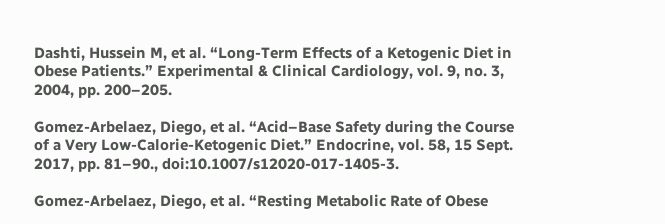Dashti, Hussein M, et al. “Long-Term Effects of a Ketogenic Diet in Obese Patients.” Experimental & Clinical Cardiology, vol. 9, no. 3, 2004, pp. 200–205.

Gomez-Arbelaez, Diego, et al. “Acid–Base Safety during the Course of a Very Low-Calorie-Ketogenic Diet.” Endocrine, vol. 58, 15 Sept. 2017, pp. 81–90., doi:10.1007/s12020-017-1405-3.

Gomez-Arbelaez, Diego, et al. “Resting Metabolic Rate of Obese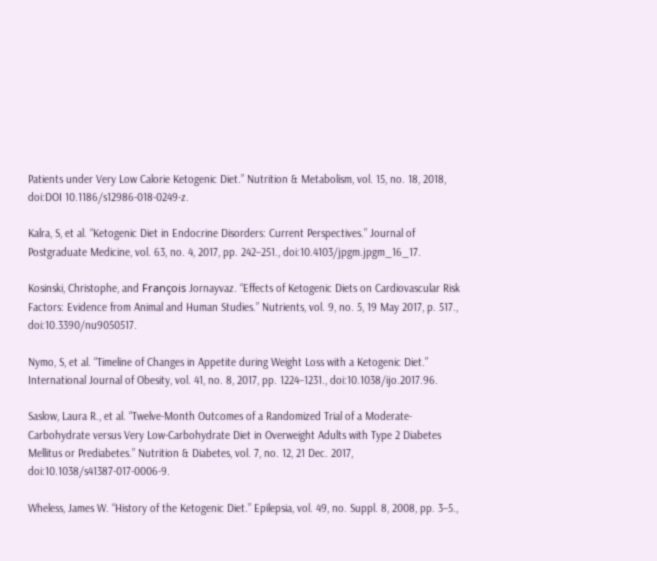Patients under Very Low Calorie Ketogenic Diet.” Nutrition & Metabolism, vol. 15, no. 18, 2018, doi:DOI 10.1186/s12986-018-0249-z.

Kalra, S, et al. “Ketogenic Diet in Endocrine Disorders: Current Perspectives.” Journal of Postgraduate Medicine, vol. 63, no. 4, 2017, pp. 242–251., doi:10.4103/jpgm.jpgm_16_17.

Kosinski, Christophe, and François Jornayvaz. “Effects of Ketogenic Diets on Cardiovascular Risk Factors: Evidence from Animal and Human Studies.” Nutrients, vol. 9, no. 5, 19 May 2017, p. 517., doi:10.3390/nu9050517.

Nymo, S, et al. “Timeline of Changes in Appetite during Weight Loss with a Ketogenic Diet.” International Journal of Obesity, vol. 41, no. 8, 2017, pp. 1224–1231., doi:10.1038/ijo.2017.96.

Saslow, Laura R., et al. “Twelve-Month Outcomes of a Randomized Trial of a Moderate-Carbohydrate versus Very Low-Carbohydrate Diet in Overweight Adults with Type 2 Diabetes Mellitus or Prediabetes.” Nutrition & Diabetes, vol. 7, no. 12, 21 Dec. 2017, doi:10.1038/s41387-017-0006-9.

Wheless, James W. “History of the Ketogenic Diet.” Epilepsia, vol. 49, no. Suppl. 8, 2008, pp. 3–5.,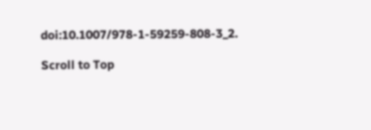doi:10.1007/978-1-59259-808-3_2.

Scroll to Top